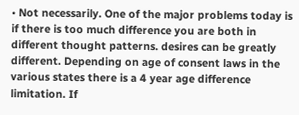• Not necessarily. One of the major problems today is if there is too much difference you are both in different thought patterns. desires can be greatly different. Depending on age of consent laws in the various states there is a 4 year age difference limitation. If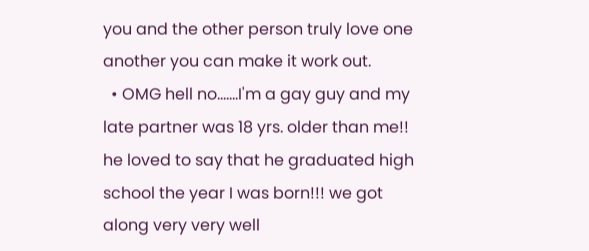you and the other person truly love one another you can make it work out.
  • OMG hell no.......I'm a gay guy and my late partner was 18 yrs. older than me!! he loved to say that he graduated high school the year I was born!!! we got along very very well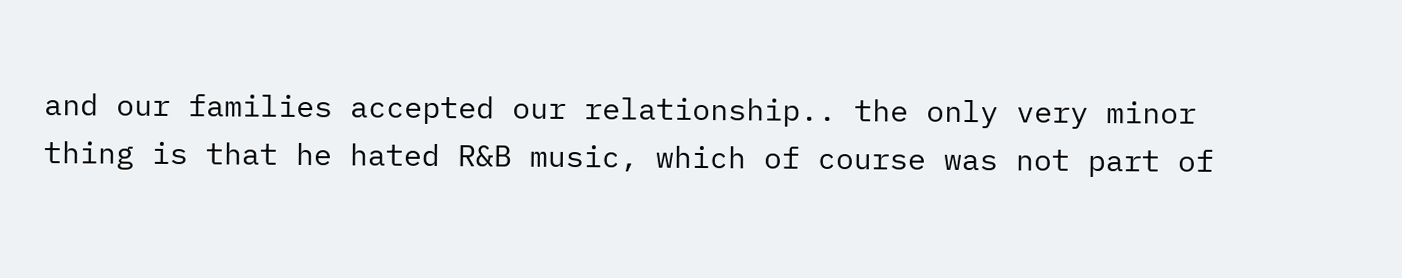and our families accepted our relationship.. the only very minor thing is that he hated R&B music, which of course was not part of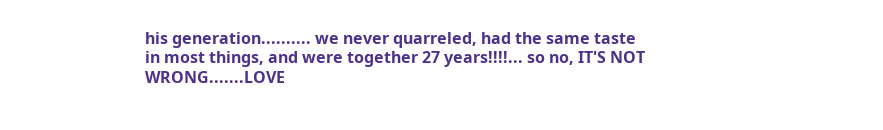his generation.......... we never quarreled, had the same taste in most things, and were together 27 years!!!!... so no, IT'S NOT WRONG.......LOVE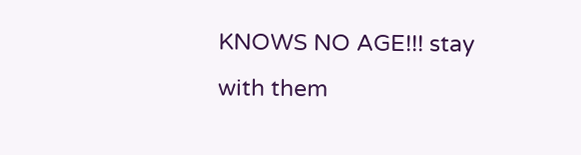KNOWS NO AGE!!! stay with them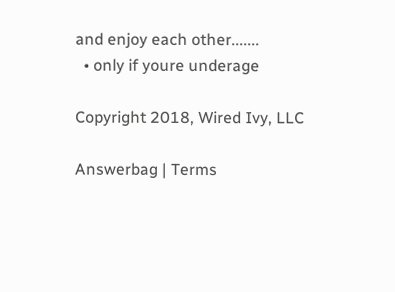and enjoy each other.......
  • only if youre underage

Copyright 2018, Wired Ivy, LLC

Answerbag | Terms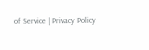of Service | Privacy Policy